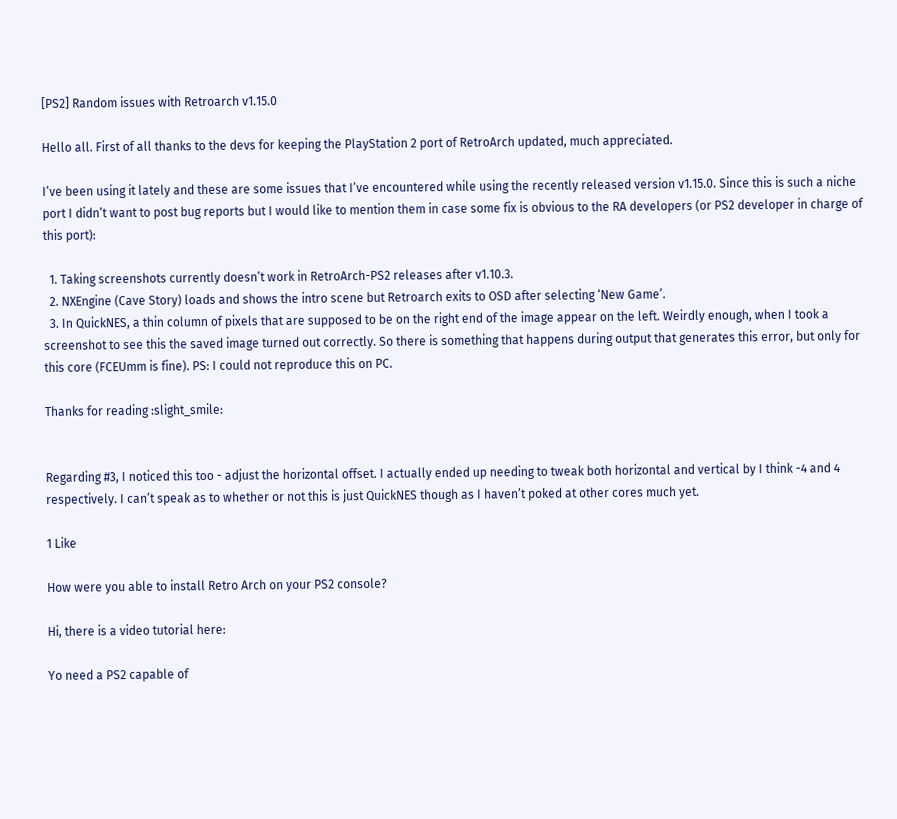[PS2] Random issues with Retroarch v1.15.0

Hello all. First of all thanks to the devs for keeping the PlayStation 2 port of RetroArch updated, much appreciated.

I’ve been using it lately and these are some issues that I’ve encountered while using the recently released version v1.15.0. Since this is such a niche port I didn’t want to post bug reports but I would like to mention them in case some fix is obvious to the RA developers (or PS2 developer in charge of this port):

  1. Taking screenshots currently doesn’t work in RetroArch-PS2 releases after v1.10.3.
  2. NXEngine (Cave Story) loads and shows the intro scene but Retroarch exits to OSD after selecting ‘New Game’.
  3. In QuickNES, a thin column of pixels that are supposed to be on the right end of the image appear on the left. Weirdly enough, when I took a screenshot to see this the saved image turned out correctly. So there is something that happens during output that generates this error, but only for this core (FCEUmm is fine). PS: I could not reproduce this on PC.

Thanks for reading :slight_smile:


Regarding #3, I noticed this too - adjust the horizontal offset. I actually ended up needing to tweak both horizontal and vertical by I think -4 and 4 respectively. I can’t speak as to whether or not this is just QuickNES though as I haven’t poked at other cores much yet.

1 Like

How were you able to install Retro Arch on your PS2 console?

Hi, there is a video tutorial here:

Yo need a PS2 capable of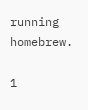running homebrew.

1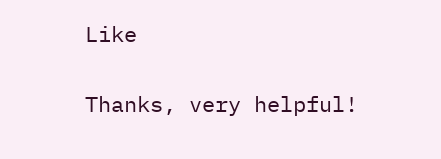Like

Thanks, very helpful!